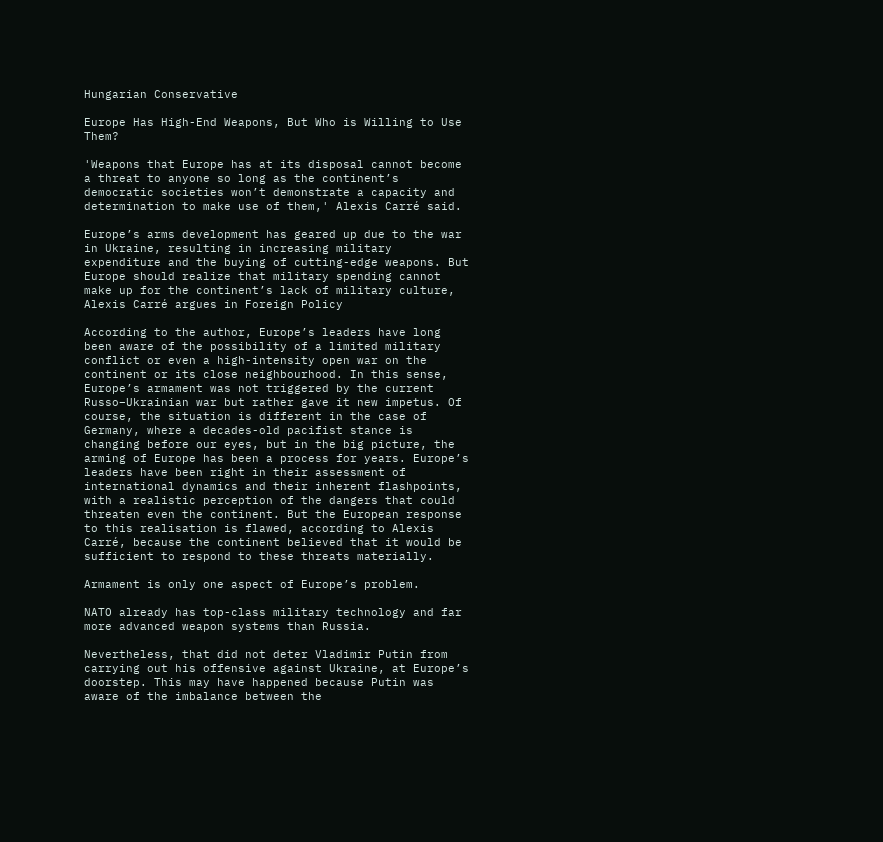Hungarian Conservative

Europe Has High-End Weapons, But Who is Willing to Use Them?

'Weapons that Europe has at its disposal cannot become a threat to anyone so long as the continent’s democratic societies won’t demonstrate a capacity and determination to make use of them,' Alexis Carré said.

Europe’s arms development has geared up due to the war in Ukraine, resulting in increasing military expenditure and the buying of cutting-edge weapons. But Europe should realize that military spending cannot make up for the continent’s lack of military culture, Alexis Carré argues in Foreign Policy

According to the author, Europe’s leaders have long been aware of the possibility of a limited military conflict or even a high-intensity open war on the continent or its close neighbourhood. In this sense, Europe’s armament was not triggered by the current Russo–Ukrainian war but rather gave it new impetus. Of course, the situation is different in the case of Germany, where a decades-old pacifist stance is changing before our eyes, but in the big picture, the arming of Europe has been a process for years. Europe’s leaders have been right in their assessment of international dynamics and their inherent flashpoints, with a realistic perception of the dangers that could threaten even the continent. But the European response to this realisation is flawed, according to Alexis Carré, because the continent believed that it would be sufficient to respond to these threats materially.

Armament is only one aspect of Europe’s problem.

NATO already has top-class military technology and far more advanced weapon systems than Russia.

Nevertheless, that did not deter Vladimir Putin from carrying out his offensive against Ukraine, at Europe’s doorstep. This may have happened because Putin was aware of the imbalance between the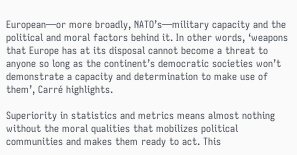European—or more broadly, NATO’s—military capacity and the political and moral factors behind it. In other words, ‘weapons that Europe has at its disposal cannot become a threat to anyone so long as the continent’s democratic societies won’t demonstrate a capacity and determination to make use of them’, Carré highlights.

Superiority in statistics and metrics means almost nothing without the moral qualities that mobilizes political communities and makes them ready to act. This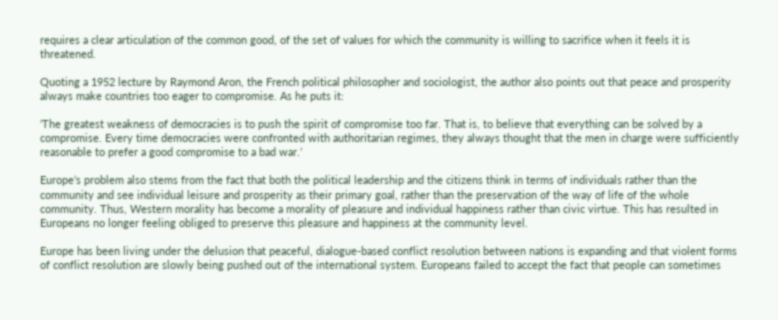requires a clear articulation of the common good, of the set of values for which the community is willing to sacrifice when it feels it is threatened.

Quoting a 1952 lecture by Raymond Aron, the French political philosopher and sociologist, the author also points out that peace and prosperity always make countries too eager to compromise. As he puts it:

‘The greatest weakness of democracies is to push the spirit of compromise too far. That is, to believe that everything can be solved by a compromise. Every time democracies were confronted with authoritarian regimes, they always thought that the men in charge were sufficiently reasonable to prefer a good compromise to a bad war.’

Europe’s problem also stems from the fact that both the political leadership and the citizens think in terms of individuals rather than the community and see individual leisure and prosperity as their primary goal, rather than the preservation of the way of life of the whole community. Thus, Western morality has become a morality of pleasure and individual happiness rather than civic virtue. This has resulted in Europeans no longer feeling obliged to preserve this pleasure and happiness at the community level.

Europe has been living under the delusion that peaceful, dialogue-based conflict resolution between nations is expanding and that violent forms of conflict resolution are slowly being pushed out of the international system. Europeans failed to accept the fact that people can sometimes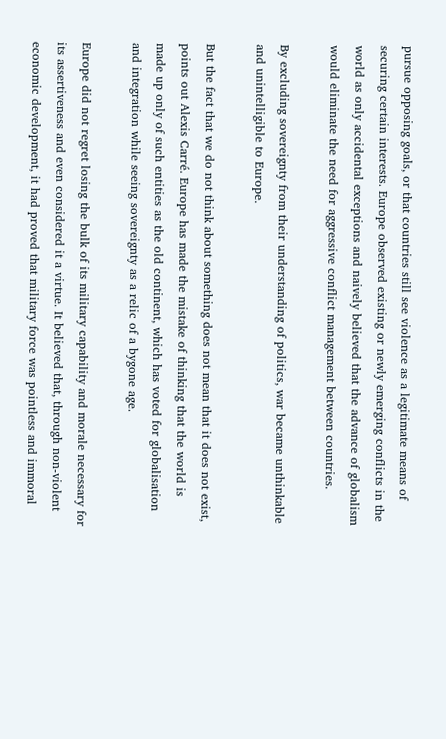pursue opposing goals, or that countries still see violence as a legitimate means of securing certain interests. Europe observed existing or newly emerging conflicts in the world as only accidental exceptions and naively believed that the advance of globalism would eliminate the need for aggressive conflict management between countries.

By excluding sovereignty from their understanding of politics, war became unthinkable and unintelligible to Europe.

But the fact that we do not think about something does not mean that it does not exist, points out Alexis Carré. Europe has made the mistake of thinking that the world is made up only of such entities as the old continent, which has voted for globalisation and integration while seeing sovereignty as a relic of a bygone age.

Europe did not regret losing the bulk of its military capability and morale necessary for its assertiveness and even considered it a virtue. It believed that, through non-violent economic development, it had proved that military force was pointless and immoral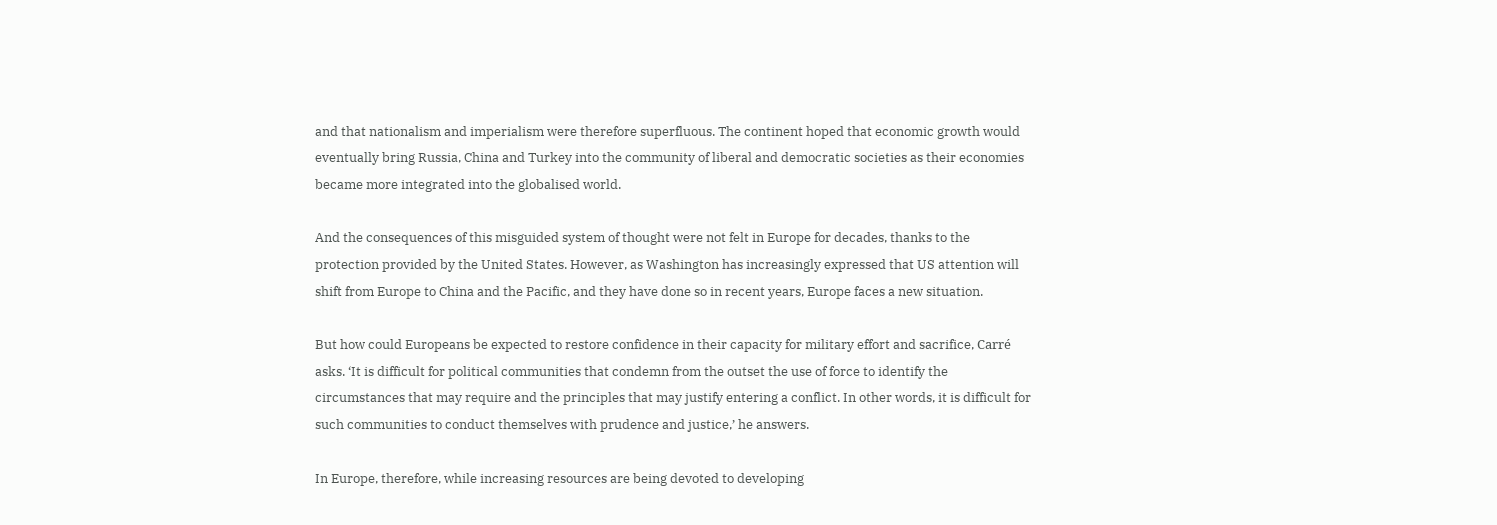and that nationalism and imperialism were therefore superfluous. The continent hoped that economic growth would eventually bring Russia, China and Turkey into the community of liberal and democratic societies as their economies became more integrated into the globalised world.

And the consequences of this misguided system of thought were not felt in Europe for decades, thanks to the protection provided by the United States. However, as Washington has increasingly expressed that US attention will shift from Europe to China and the Pacific, and they have done so in recent years, Europe faces a new situation.

But how could Europeans be expected to restore confidence in their capacity for military effort and sacrifice, Carré asks. ‘It is difficult for political communities that condemn from the outset the use of force to identify the circumstances that may require and the principles that may justify entering a conflict. In other words, it is difficult for such communities to conduct themselves with prudence and justice,’ he answers.

In Europe, therefore, while increasing resources are being devoted to developing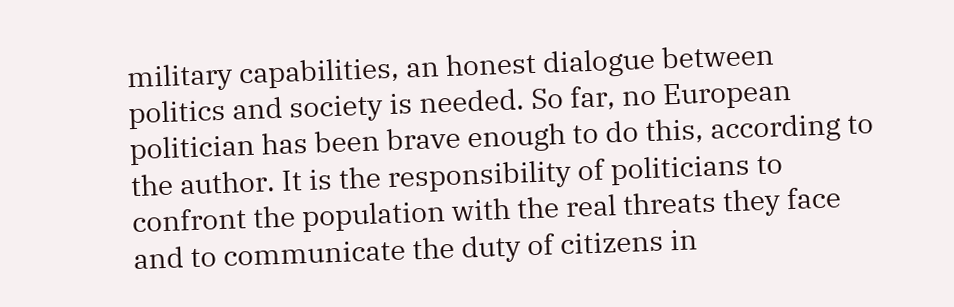military capabilities, an honest dialogue between politics and society is needed. So far, no European politician has been brave enough to do this, according to the author. It is the responsibility of politicians to confront the population with the real threats they face and to communicate the duty of citizens in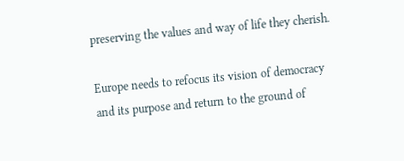preserving the values and way of life they cherish.

Europe needs to refocus its vision of democracy and its purpose and return to the ground of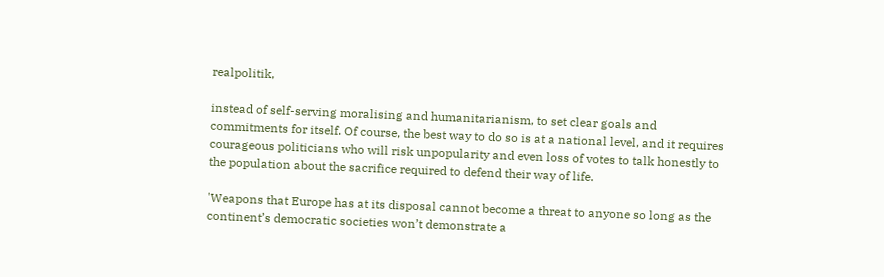realpolitik,

instead of self-serving moralising and humanitarianism, to set clear goals and commitments for itself. Of course, the best way to do so is at a national level, and it requires courageous politicians who will risk unpopularity and even loss of votes to talk honestly to the population about the sacrifice required to defend their way of life.

'Weapons that Europe has at its disposal cannot become a threat to anyone so long as the continent’s democratic societies won’t demonstrate a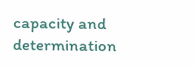capacity and determination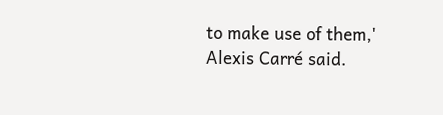to make use of them,' Alexis Carré said.